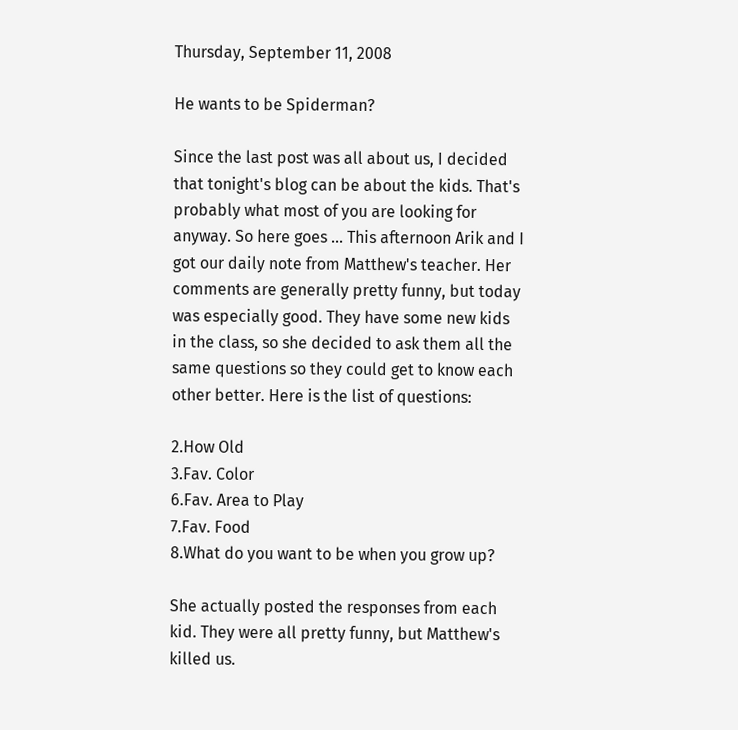Thursday, September 11, 2008

He wants to be Spiderman?

Since the last post was all about us, I decided that tonight's blog can be about the kids. That's probably what most of you are looking for anyway. So here goes ... This afternoon Arik and I got our daily note from Matthew's teacher. Her comments are generally pretty funny, but today was especially good. They have some new kids in the class, so she decided to ask them all the same questions so they could get to know each other better. Here is the list of questions:

2.How Old
3.Fav. Color
6.Fav. Area to Play
7.Fav. Food
8.What do you want to be when you grow up?

She actually posted the responses from each kid. They were all pretty funny, but Matthew's killed us.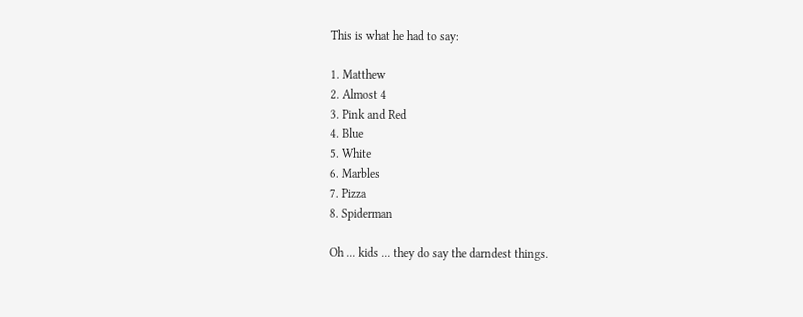This is what he had to say:

1. Matthew
2. Almost 4
3. Pink and Red
4. Blue
5. White
6. Marbles
7. Pizza
8. Spiderman

Oh ... kids ... they do say the darndest things.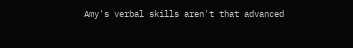Amy's verbal skills aren't that advanced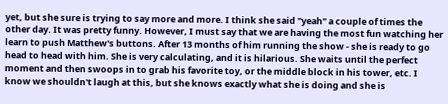yet, but she sure is trying to say more and more. I think she said "yeah" a couple of times the other day. It was pretty funny. However, I must say that we are having the most fun watching her learn to push Matthew's buttons. After 13 months of him running the show - she is ready to go head to head with him. She is very calculating, and it is hilarious. She waits until the perfect moment and then swoops in to grab his favorite toy, or the middle block in his tower, etc. I know we shouldn't laugh at this, but she knows exactly what she is doing and she is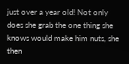just over a year old! Not only does she grab the one thing she knows would make him nuts, she then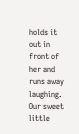holds it out in front of her and runs away laughing. Our sweet little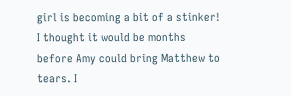girl is becoming a bit of a stinker! I thought it would be months before Amy could bring Matthew to tears. I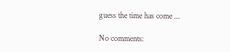guess the time has come ...

No comments: